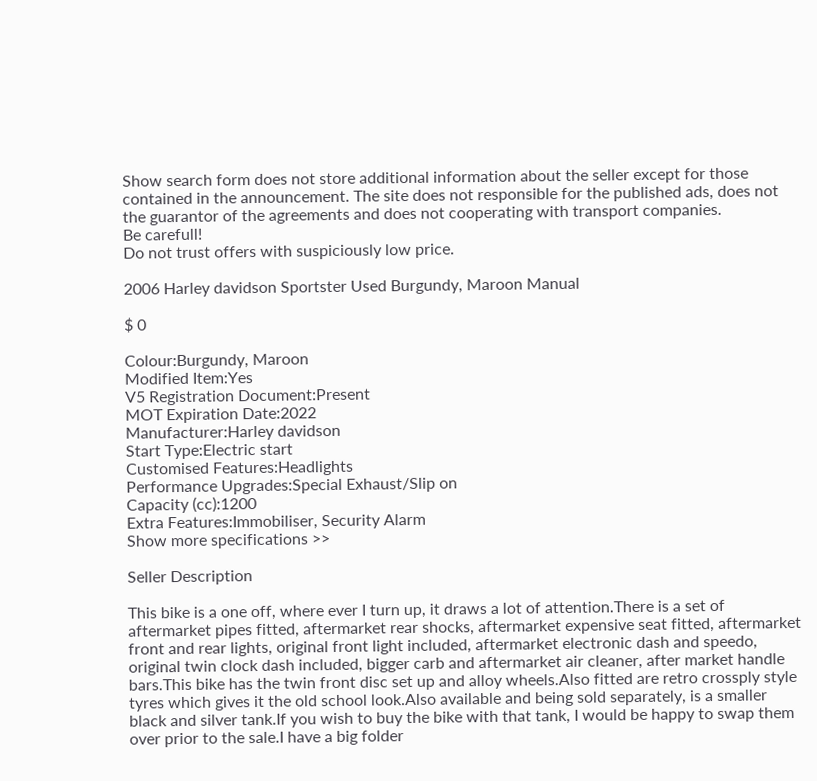Show search form does not store additional information about the seller except for those contained in the announcement. The site does not responsible for the published ads, does not the guarantor of the agreements and does not cooperating with transport companies.
Be carefull!
Do not trust offers with suspiciously low price.

2006 Harley davidson Sportster Used Burgundy, Maroon Manual

$ 0

Colour:Burgundy, Maroon
Modified Item:Yes
V5 Registration Document:Present
MOT Expiration Date:2022
Manufacturer:Harley davidson
Start Type:Electric start
Customised Features:Headlights
Performance Upgrades:Special Exhaust/Slip on
Capacity (cc):1200
Extra Features:Immobiliser, Security Alarm
Show more specifications >>

Seller Description

This bike is a one off, where ever I turn up, it draws a lot of attention.There is a set of aftermarket pipes fitted, aftermarket rear shocks, aftermarket expensive seat fitted, aftermarket front and rear lights, original front light included, aftermarket electronic dash and speedo, original twin clock dash included, bigger carb and aftermarket air cleaner, after market handle bars.This bike has the twin front disc set up and alloy wheels.Also fitted are retro crossply style tyres which gives it the old school look.Also available and being sold separately, is a smaller black and silver tank.If you wish to buy the bike with that tank, I would be happy to swap them over prior to the sale.I have a big folder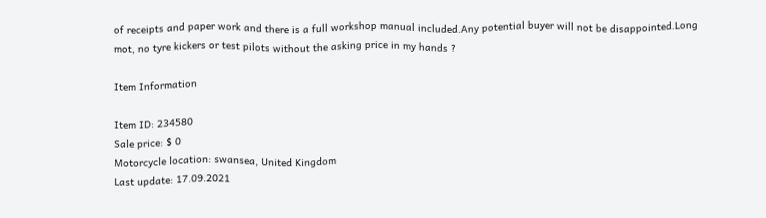of receipts and paper work and there is a full workshop manual included.Any potential buyer will not be disappointed.Long mot, no tyre kickers or test pilots without the asking price in my hands ?

Item Information

Item ID: 234580
Sale price: $ 0
Motorcycle location: swansea, United Kingdom
Last update: 17.09.2021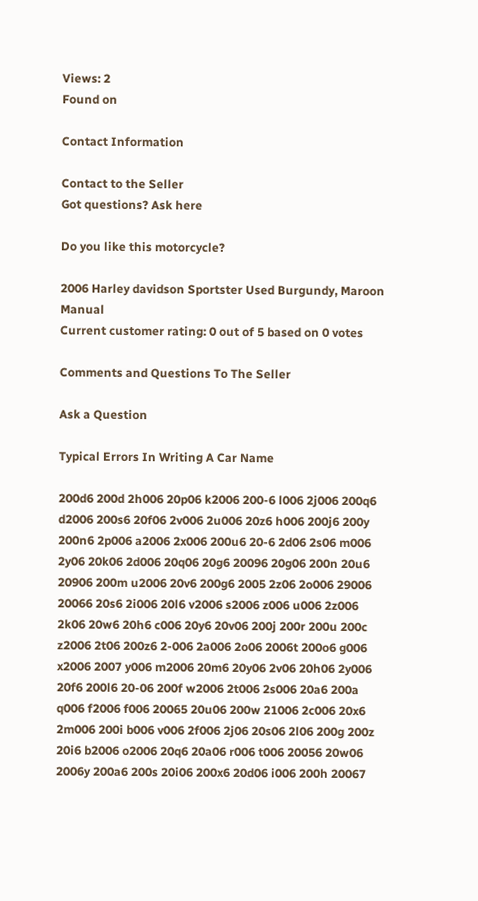Views: 2
Found on

Contact Information

Contact to the Seller
Got questions? Ask here

Do you like this motorcycle?

2006 Harley davidson Sportster Used Burgundy, Maroon Manual
Current customer rating: 0 out of 5 based on 0 votes

Comments and Questions To The Seller

Ask a Question

Typical Errors In Writing A Car Name

200d6 200d 2h006 20p06 k2006 200-6 l006 2j006 200q6 d2006 200s6 20f06 2v006 2u006 20z6 h006 200j6 200y 200n6 2p006 a2006 2x006 200u6 20-6 2d06 2s06 m006 2y06 20k06 2d006 20q06 20g6 20096 20g06 200n 20u6 20906 200m u2006 20v6 200g6 2005 2z06 2o006 29006 20066 20s6 2i006 20l6 v2006 s2006 z006 u006 2z006 2k06 20w6 20h6 c006 20y6 20v06 200j 200r 200u 200c z2006 2t06 200z6 2-006 2a006 2o06 2006t 200o6 g006 x2006 2007 y006 m2006 20m6 20y06 2v06 20h06 2y006 20f6 200l6 20-06 200f w2006 2t006 2s006 20a6 200a q006 f2006 f006 20065 20u06 200w 21006 2c006 20x6 2m006 200i b006 v006 2f006 2j06 20s06 2l06 200g 200z 20i6 b2006 o2006 20q6 20a06 r006 t006 20056 20w06 2006y 200a6 200s 20i06 200x6 20d06 i006 200h 20067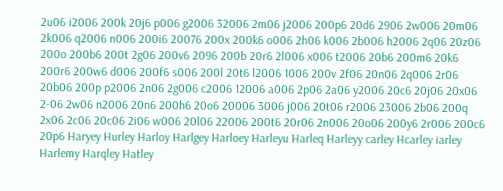2u06 i2006 200k 20j6 p006 g2006 32006 2m06 j2006 200p6 20d6 2906 2w006 20m06 2k006 q2006 n006 200i6 20076 200x 200k6 o006 2h06 k006 2b006 h2006 2q06 20z06 200o 200b6 200t 2g06 200v6 2096 200b 20r6 2l006 x006 t2006 20b6 200m6 20k6 200r6 200w6 d006 200f6 s006 200l 20t6 l2006 1006 200v 2f06 20n06 2q006 2r06 20b06 200p p2006 2n06 2g006 c2006 12006 a006 2p06 2a06 y2006 20c6 20j06 20x06 2-06 2w06 n2006 20n6 200h6 20o6 20006 3006 j006 20t06 r2006 23006 2b06 200q 2x06 2c06 20c06 2i06 w006 20l06 22006 200t6 20r06 2n006 20o06 200y6 2r006 200c6 20p6 Haryey Hurley Harloy Harlgey Harloey Harleyu Harleq Harleyy carley Hcarley iarley Harlemy Harqley Hatley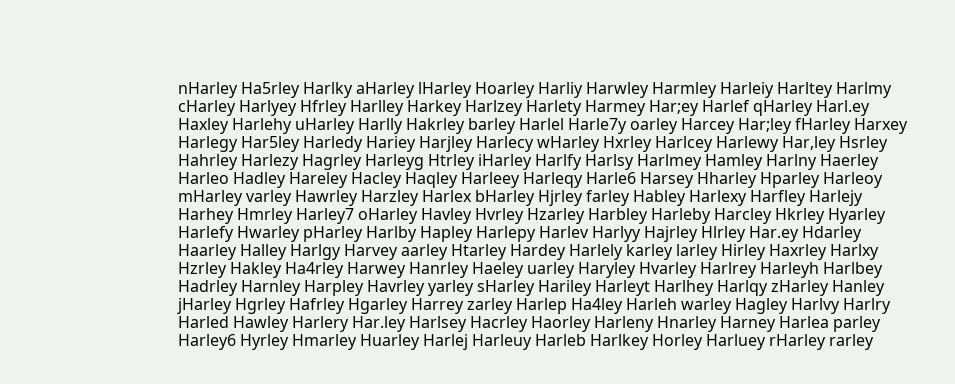nHarley Ha5rley Harlky aHarley lHarley Hoarley Harliy Harwley Harmley Harleiy Harltey Harlmy cHarley Harlyey Hfrley Harlley Harkey Harlzey Harlety Harmey Har;ey Harlef qHarley Harl.ey Haxley Harlehy uHarley Harlly Hakrley barley Harlel Harle7y oarley Harcey Har;ley fHarley Harxey Harlegy Har5ley Harledy Hariey Harjley Harlecy wHarley Hxrley Harlcey Harlewy Har,ley Hsrley Hahrley Harlezy Hagrley Harleyg Htrley iHarley Harlfy Harlsy Harlmey Hamley Harlny Haerley Harleo Hadley Hareley Hacley Haqley Harleey Harleqy Harle6 Harsey Hharley Hparley Harleoy mHarley varley Hawrley Harzley Harlex bHarley Hjrley farley Habley Harlexy Harfley Harlejy Harhey Hmrley Harley7 oHarley Havley Hvrley Hzarley Harbley Harleby Harcley Hkrley Hyarley Harlefy Hwarley pHarley Harlby Hapley Harlepy Harlev Harlyy Hajrley Hlrley Har.ey Hdarley Haarley Halley Harlgy Harvey aarley Htarley Hardey Harlely karley larley Hirley Haxrley Harlxy Hzrley Hakley Ha4rley Harwey Hanrley Haeley uarley Haryley Hvarley Harlrey Harleyh Harlbey Hadrley Harnley Harpley Havrley yarley sHarley Hariley Harleyt Harlhey Harlqy zHarley Hanley jHarley Hgrley Hafrley Hgarley Harrey zarley Harlep Ha4ley Harleh warley Hagley Harlvy Harlry Harled Hawley Harlery Har.ley Harlsey Hacrley Haorley Harleny Hnarley Harney Harlea parley Harley6 Hyrley Hmarley Huarley Harlej Harleuy Harleb Harlkey Horley Harluey rHarley rarley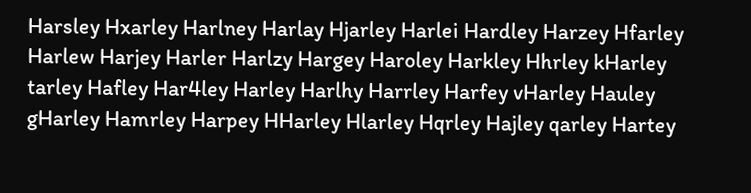Harsley Hxarley Harlney Harlay Hjarley Harlei Hardley Harzey Hfarley Harlew Harjey Harler Harlzy Hargey Haroley Harkley Hhrley kHarley tarley Hafley Har4ley Harley Harlhy Harrley Harfey vHarley Hauley gHarley Hamrley Harpey HHarley Hlarley Hqrley Hajley qarley Hartey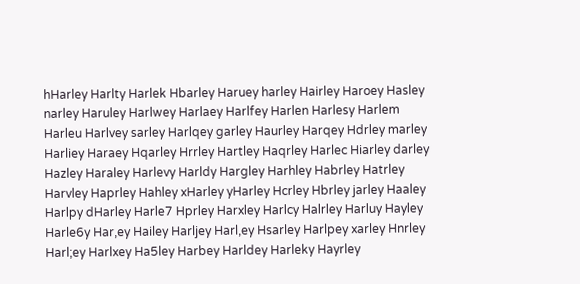hHarley Harlty Harlek Hbarley Haruey harley Hairley Haroey Hasley narley Haruley Harlwey Harlaey Harlfey Harlen Harlesy Harlem Harleu Harlvey sarley Harlqey garley Haurley Harqey Hdrley marley Harliey Haraey Hqarley Hrrley Hartley Haqrley Harlec Hiarley darley Hazley Haraley Harlevy Harldy Hargley Harhley Habrley Hatrley Harvley Haprley Hahley xHarley yHarley Hcrley Hbrley jarley Haaley Harlpy dHarley Harle7 Hprley Harxley Harlcy Halrley Harluy Hayley Harle6y Har,ey Hailey Harljey Harl,ey Hsarley Harlpey xarley Hnrley Harl;ey Harlxey Ha5ley Harbey Harldey Harleky Hayrley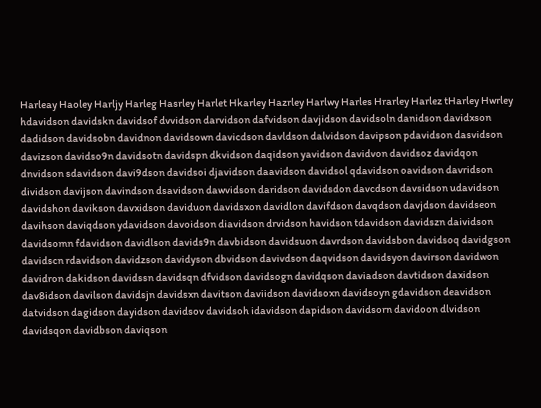Harleay Haoley Harljy Harleg Hasrley Harlet Hkarley Hazrley Harlwy Harles Hrarley Harlez tHarley Hwrley hdavidson davidskn davidsof dvvidson darvidson dafvidson davjidson davidsoln danidson davidxson dadidson davidsobn davidnon davidsown davicdson davldson dalvidson davipson pdavidson dasvidson davizson davidso9n davidsotn davidspn dkvidson daqidson yavidson davidvon davidsoz davidqon dnvidson sdavidson davi9dson davidsoi djavidson daavidson davidsol qdavidson oavidson davridson dividson davijson davindson dsavidson dawvidson daridson davidsdon davcdson davsidson udavidson davidshon davikson davxidson daviduon davidsxon davidlon davifdson davqdson davjdson davidseon davihson daviqdson ydavidson davoidson diavidson drvidson havidson tdavidson davidszn daividson davidsomn fdavidson davidlson davids9n davbidson davidsuon davrdson davidsbon davidsoq davidgson davidscn rdavidson davidzson davidyson dbvidson davivdson daqvidson davidsyon davirson davidwon davidron dakidson davidssn davidsqn dfvidson davidsogn davidqson daviadson davtidson daxidson dav8idson davilson davidsjn davidsxn davitson daviidson davidsoxn davidsoyn gdavidson deavidson datvidson dagidson dayidson davidsov davidsoh idavidson dapidson davidsorn davidoon dlvidson davidsqon davidbson daviqson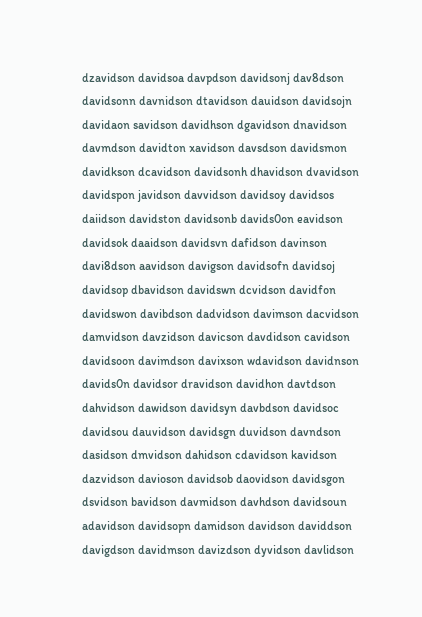dzavidson davidsoa davpdson davidsonj dav8dson davidsonn davnidson dtavidson dauidson davidsojn davidaon savidson davidhson dgavidson dnavidson davmdson davidton xavidson davsdson davidsmon davidkson dcavidson davidsonh dhavidson dvavidson davidspon javidson davvidson davidsoy davidsos daiidson davidston davidsonb davids0on eavidson davidsok daaidson davidsvn dafidson davinson davi8dson aavidson davigson davidsofn davidsoj davidsop dbavidson davidswn dcvidson davidfon davidswon davibdson dadvidson davimson dacvidson damvidson davzidson davicson davdidson cavidson davidsoon davimdson davixson wdavidson davidnson davids0n davidsor dravidson davidhon davtdson dahvidson dawidson davidsyn davbdson davidsoc davidsou dauvidson davidsgn duvidson davndson dasidson dmvidson dahidson cdavidson kavidson dazvidson davioson davidsob daovidson davidsgon dsvidson bavidson davmidson davhdson davidsoun adavidson davidsopn damidson davidson daviddson davigdson davidmson davizdson dyvidson davlidson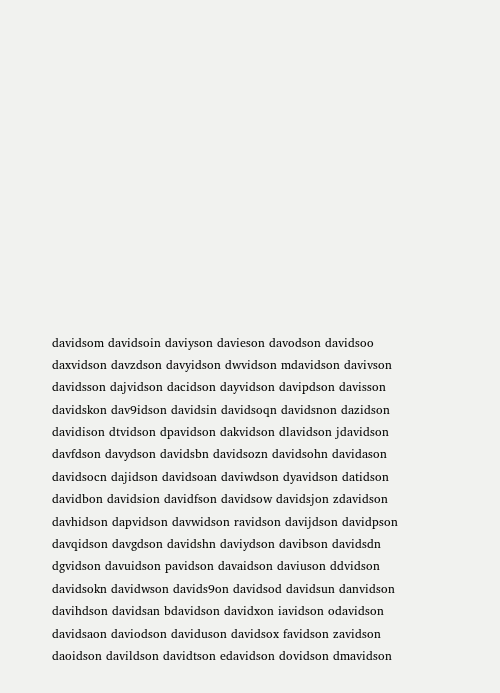davidsom davidsoin daviyson davieson davodson davidsoo daxvidson davzdson davyidson dwvidson mdavidson davivson davidsson dajvidson dacidson dayvidson davipdson davisson davidskon dav9idson davidsin davidsoqn davidsnon dazidson davidison dtvidson dpavidson dakvidson dlavidson jdavidson davfdson davydson davidsbn davidsozn davidsohn davidason davidsocn dajidson davidsoan daviwdson dyavidson datidson davidbon davidsion davidfson davidsow davidsjon zdavidson davhidson dapvidson davwidson ravidson davijdson davidpson davqidson davgdson davidshn daviydson davibson davidsdn dgvidson davuidson pavidson davaidson daviuson ddvidson davidsokn davidwson davids9on davidsod davidsun danvidson davihdson davidsan bdavidson davidxon iavidson odavidson davidsaon daviodson daviduson davidsox favidson zavidson daoidson davildson davidtson edavidson dovidson dmavidson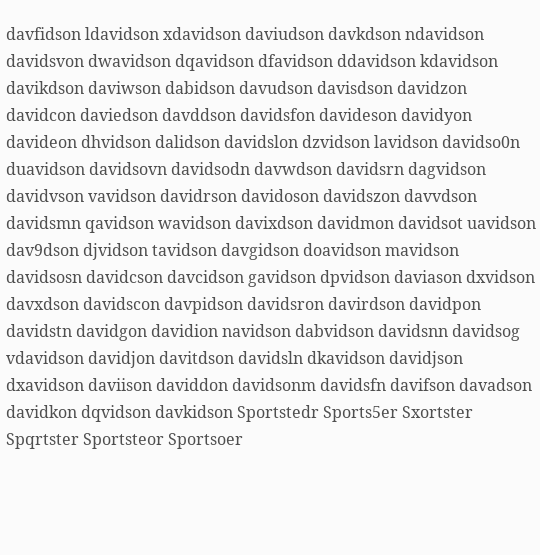davfidson ldavidson xdavidson daviudson davkdson ndavidson davidsvon dwavidson dqavidson dfavidson ddavidson kdavidson davikdson daviwson dabidson davudson davisdson davidzon davidcon daviedson davddson davidsfon davideson davidyon davideon dhvidson dalidson davidslon dzvidson lavidson davidso0n duavidson davidsovn davidsodn davwdson davidsrn dagvidson davidvson vavidson davidrson davidoson davidszon davvdson davidsmn qavidson wavidson davixdson davidmon davidsot uavidson dav9dson djvidson tavidson davgidson doavidson mavidson davidsosn davidcson davcidson gavidson dpvidson daviason dxvidson davxdson davidscon davpidson davidsron davirdson davidpon davidstn davidgon davidion navidson dabvidson davidsnn davidsog vdavidson davidjon davitdson davidsln dkavidson davidjson dxavidson daviison daviddon davidsonm davidsfn davifson davadson davidkon dqvidson davkidson Sportstedr Sports5er Sxortster Spqrtster Sportsteor Sportsoer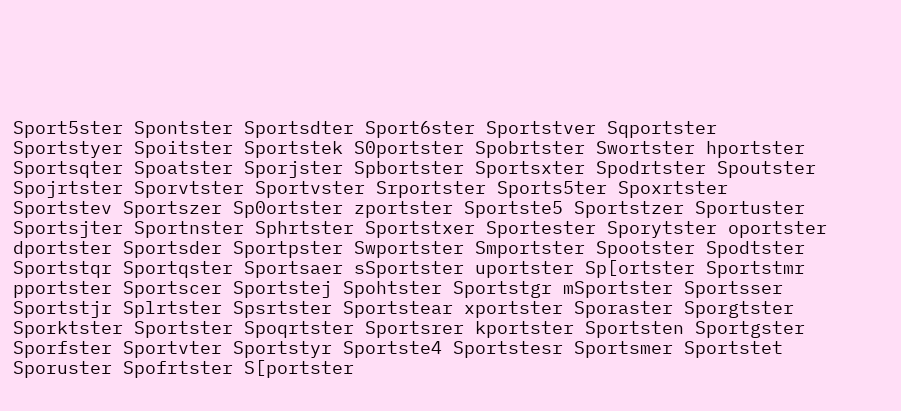Sport5ster Spontster Sportsdter Sport6ster Sportstver Sqportster Sportstyer Spoitster Sportstek S0portster Spobrtster Swortster hportster Sportsqter Spoatster Sporjster Spbortster Sportsxter Spodrtster Spoutster Spojrtster Sporvtster Sportvster Srportster Sports5ter Spoxrtster Sportstev Sportszer Sp0ortster zportster Sportste5 Sportstzer Sportuster Sportsjter Sportnster Sphrtster Sportstxer Sportester Sporytster oportster dportster Sportsder Sportpster Swportster Smportster Spootster Spodtster Sportstqr Sportqster Sportsaer sSportster uportster Sp[ortster Sportstmr pportster Sportscer Sportstej Spohtster Sportstgr mSportster Sportsser Sportstjr Splrtster Spsrtster Sportstear xportster Sporaster Sporgtster Sporktster Sportster Spoqrtster Sportsrer kportster Sportsten Sportgster Sporfster Sportvter Sportstyr Sportste4 Sportstesr Sportsmer Sportstet Sporuster Spofrtster S[portster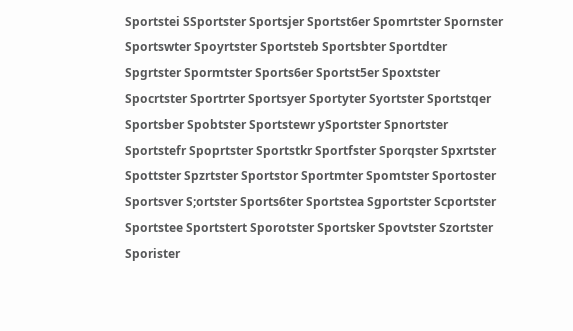Sportstei SSportster Sportsjer Sportst6er Spomrtster Spornster Sportswter Spoyrtster Sportsteb Sportsbter Sportdter Spgrtster Spormtster Sports6er Sportst5er Spoxtster Spocrtster Sportrter Sportsyer Sportyter Syortster Sportstqer Sportsber Spobtster Sportstewr ySportster Spnortster Sportstefr Spoprtster Sportstkr Sportfster Sporqster Spxrtster Spottster Spzrtster Sportstor Sportmter Spomtster Sportoster Sportsver S;ortster Sports6ter Sportstea Sgportster Scportster Sportstee Sportstert Sporotster Sportsker Spovtster Szortster Sporister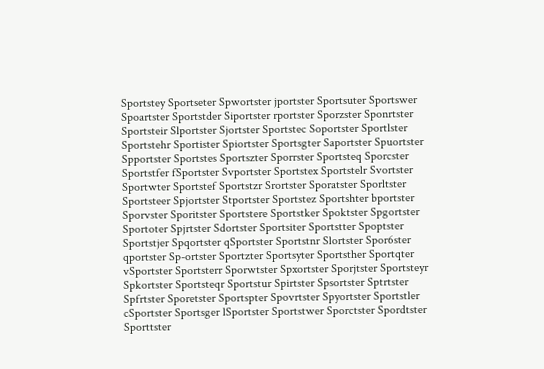Sportstey Sportseter Spwortster jportster Sportsuter Sportswer Spoartster Sportstder Siportster rportster Sporzster Sponrtster Sportsteir Slportster Sjortster Sportstec Soportster Sportlster Sportstehr Sportister Spiortster Sportsgter Saportster Spuortster Spportster Sportstes Sportszter Sporrster Sportsteq Sporcster Sportstfer fSportster Svportster Sportstex Sportstelr Svortster Sportwter Sportstef Sportstzr Srortster Sporatster Sporltster Sportsteer Spjortster Stportster Sportstez Sportshter bportster Sporvster Sporitster Sportstere Sportstker Spoktster Spgortster Sportoter Spjrtster Sdortster Sportsiter Sportstter Spoptster Sportstjer Spqortster qSportster Sportstnr Slortster Spor6ster qportster Sp-ortster Sportzter Sportsyter Sportsther Sportqter vSportster Sportsterr Sporwtster Spxortster Sporjtster Sportsteyr Spkortster Sportsteqr Sportstur Spirtster Spsortster Sptrtster Spfrtster Sporetster Sportspter Spovrtster Spyortster Sportstler cSportster Sportsger lSportster Sportstwer Sporctster Spordtster Sporttster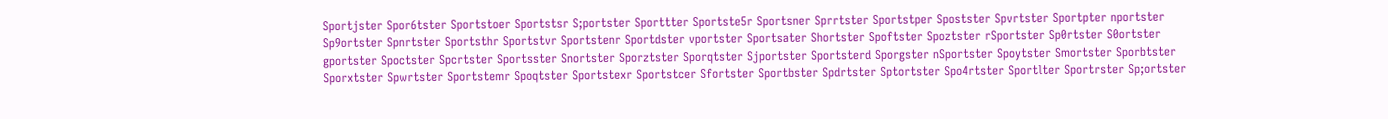Sportjster Spor6tster Sportstoer Sportstsr S;portster Sporttter Sportste5r Sportsner Sprrtster Sportstper Spostster Spvrtster Sportpter nportster Sp9ortster Spnrtster Sportsthr Sportstvr Sportstenr Sportdster vportster Sportsater Shortster Spoftster Spoztster rSportster Sp0rtster S0ortster gportster Spoctster Spcrtster Sportsster Snortster Sporztster Sporqtster Sjportster Sportsterd Sporgster nSportster Spoytster Smortster Sporbtster Sporxtster Spwrtster Sportstemr Spoqtster Sportstexr Sportstcer Sfortster Sportbster Spdrtster Sptortster Spo4rtster Sportlter Sportrster Sp;ortster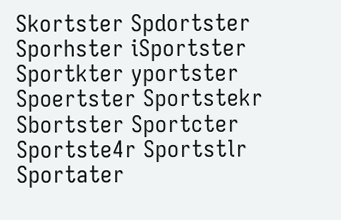Skortster Spdortster Sporhster iSportster Sportkter yportster Spoertster Sportstekr Sbortster Sportcter Sportste4r Sportstlr Sportater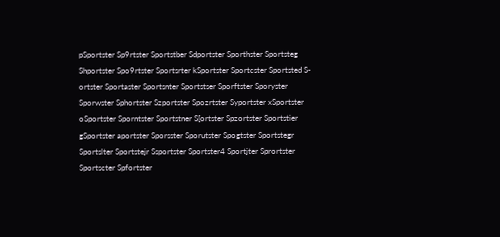pSportster Sp9rtster Sportstber Sdportster Sporthster Sportsteg Shportster Spo9rtster Sportsrter kSportster Sportcster Sportsted S-ortster Sportaster Sportsnter Sportstser Sporftster Sporyster Sporwster Sphortster Szportster Spozrtster Syportster xSportster oSportster Sporntster Sportstner S[ortster Spzortster Sportstier gSportster aportster Sporsster Sporutster Spogtster Sportstegr Sportslter Sportstejr Ssportster Sportster4 Sportjter Sprortster Sportscter Spfortster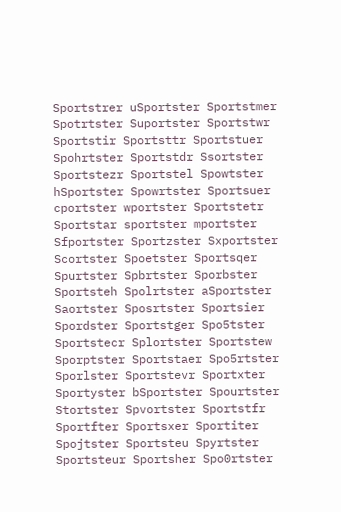Sportstrer uSportster Sportstmer Spotrtster Suportster Sportstwr Sportstir Sportsttr Sportstuer Spohrtster Sportstdr Ssortster Sportstezr Sportstel Spowtster hSportster Spowrtster Sportsuer cportster wportster Sportstetr Sportstar sportster mportster Sfportster Sportzster Sxportster Scortster Spoetster Sportsqer Spurtster Spbrtster Sporbster Sportsteh Spolrtster aSportster Saortster Sposrtster Sportsier Spordster Sportstger Spo5tster Sportstecr Splortster Sportstew Sporptster Sportstaer Spo5rtster Sporlster Sportstevr Sportxter Sportyster bSportster Spourtster Stortster Spvortster Sportstfr Sportfter Sportsxer Sportiter Spojtster Sportsteu Spyrtster Sportsteur Sportsher Spo0rtster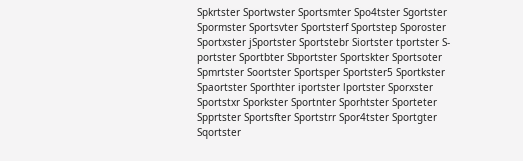Spkrtster Sportwster Sportsmter Spo4tster Sgortster Spormster Sportsvter Sportsterf Sportstep Sporoster Sportxster jSportster Sportstebr Siortster tportster S-portster Sportbter Sbportster Sportskter Sportsoter Spmrtster Soortster Sportsper Sportster5 Sportkster Spaortster Sporthter iportster lportster Sporxster Sportstxr Sporkster Sportnter Sporhtster Sporteter Spprtster Sportsfter Sportstrr Spor4tster Sportgter Sqortster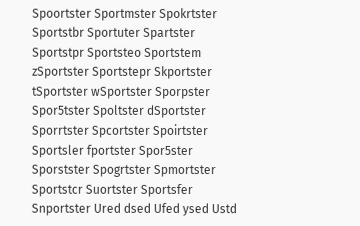Spoortster Sportmster Spokrtster Sportstbr Sportuter Spartster Sportstpr Sportsteo Sportstem zSportster Sportstepr Skportster tSportster wSportster Sporpster Spor5tster Spoltster dSportster Sporrtster Spcortster Spoirtster Sportsler fportster Spor5ster Sporstster Spogrtster Spmortster Sportstcr Suortster Sportsfer Snportster Ured dsed Ufed ysed Ustd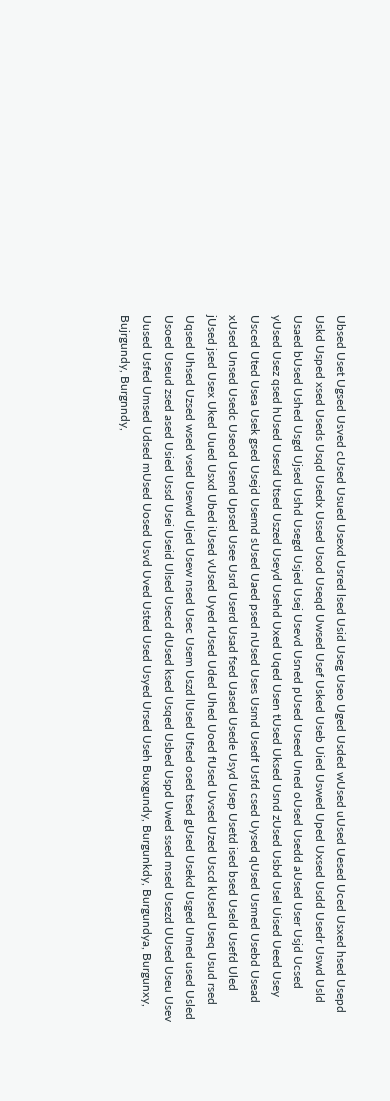Ubsed Uset Ugsed Usved cUsed Usued Usexd Usred lsed Usid Useg Useo Uged Usded wUsed uUsed Uesed Uced Usxed hsed Usepd Uskd Usped xsed Useds Usqd Usedx Ussed Usod Useqd Uwsed Usef Usked Useb Uied Uswed Uped Uxsed Usdd Usedr Uswd Usld Usaed bUsed Ushed Usgd Ujsed Ushd Usegd Usjed Usej Usevd Usned pUsed Useed Uned oUsed Usedd aUsed User Usjd Ucsed yUsed Usez qsed hUsed Usesd Utsed Uszed Useyd Usehd Uxed Uqed Usen tUsed Uksed Usnd zUsed Usbd Usel Uised Ueed Usey Usced Uted Usea Usek gsed Usejd Usemd sUsed Uaed psed nUsed Uses Usmd Usedf Usfd csed Uysed qUsed Usmed Usebd Usead xUsed Unsed Usedc Useod Usend Upsed Usee Usrd Userd Usad fsed Uased Usede Usyd Usep Usetd ised bsed Useld Usefd Uled jUsed jsed Usex Uked Uued Usxd Ubed iUsed vUsed Uyed rUsed Uded Uhed Uoed fUsed Uvsed Uzed Uscd kUsed Useq Usud rsed Uqsed Uhsed Uzsed wsed vsed Usewd Ujed Usew nsed Usec Usem Uszd lUsed Ufsed osed tsed gUsed Usekd Usged Umed used Usled Usoed Useud zsed ased Usied Ussd Usei Useid Ulsed Usecd dUsed ksed Usqed Usbed Uspd Uwed ssed msed Usezd UUsed Useu Usev Uused Usfed Umsed Udsed mUsed Uosed Usvd Uved Usted Used Usyed Ursed Useh Buxgundy, Burgunkdy, Burgundya, Burgunxy, Bujrgundy, Burgnndy,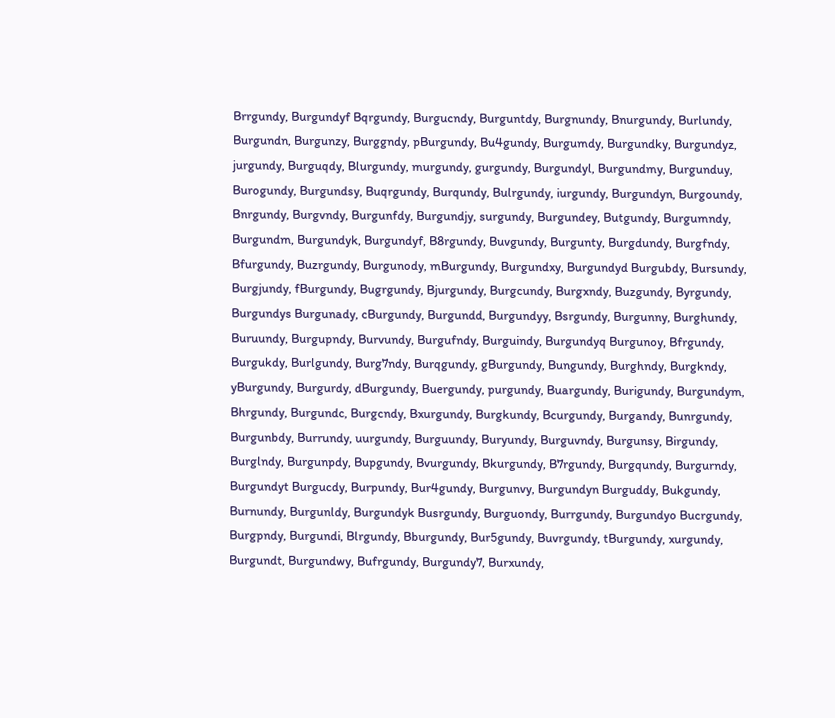Brrgundy, Burgundyf Bqrgundy, Burgucndy, Burguntdy, Burgnundy, Bnurgundy, Burlundy, Burgundn, Burgunzy, Burggndy, pBurgundy, Bu4gundy, Burgumdy, Burgundky, Burgundyz, jurgundy, Burguqdy, Blurgundy, murgundy, gurgundy, Burgundyl, Burgundmy, Burgunduy, Burogundy, Burgundsy, Buqrgundy, Burqundy, Bulrgundy, iurgundy, Burgundyn, Burgoundy, Bnrgundy, Burgvndy, Burgunfdy, Burgundjy, surgundy, Burgundey, Butgundy, Burgumndy, Burgundm, Burgundyk, Burgundyf, B8rgundy, Buvgundy, Burgunty, Burgdundy, Burgfndy, Bfurgundy, Buzrgundy, Burgunody, mBurgundy, Burgundxy, Burgundyd Burgubdy, Bursundy, Burgjundy, fBurgundy, Bugrgundy, Bjurgundy, Burgcundy, Burgxndy, Buzgundy, Byrgundy, Burgundys Burgunady, cBurgundy, Burgundd, Burgundyy, Bsrgundy, Burgunny, Burghundy, Buruundy, Burgupndy, Burvundy, Burgufndy, Burguindy, Burgundyq Burgunoy, Bfrgundy, Burgukdy, Burlgundy, Burg7ndy, Burqgundy, gBurgundy, Bungundy, Burghndy, Burgkndy, yBurgundy, Burgurdy, dBurgundy, Buergundy, purgundy, Buargundy, Burigundy, Burgundym, Bhrgundy, Burgundc, Burgcndy, Bxurgundy, Burgkundy, Bcurgundy, Burgandy, Bunrgundy, Burgunbdy, Burrundy, uurgundy, Burguundy, Buryundy, Burguvndy, Burgunsy, Birgundy, Burglndy, Burgunpdy, Bupgundy, Bvurgundy, Bkurgundy, B7rgundy, Burgqundy, Burgurndy, Burgundyt Burgucdy, Burpundy, Bur4gundy, Burgunvy, Burgundyn Burguddy, Bukgundy, Burnundy, Burgunldy, Burgundyk Busrgundy, Burguondy, Burrgundy, Burgundyo Bucrgundy, Burgpndy, Burgundi, Blrgundy, Bburgundy, Bur5gundy, Buvrgundy, tBurgundy, xurgundy, Burgundt, Burgundwy, Bufrgundy, Burgundy7, Burxundy,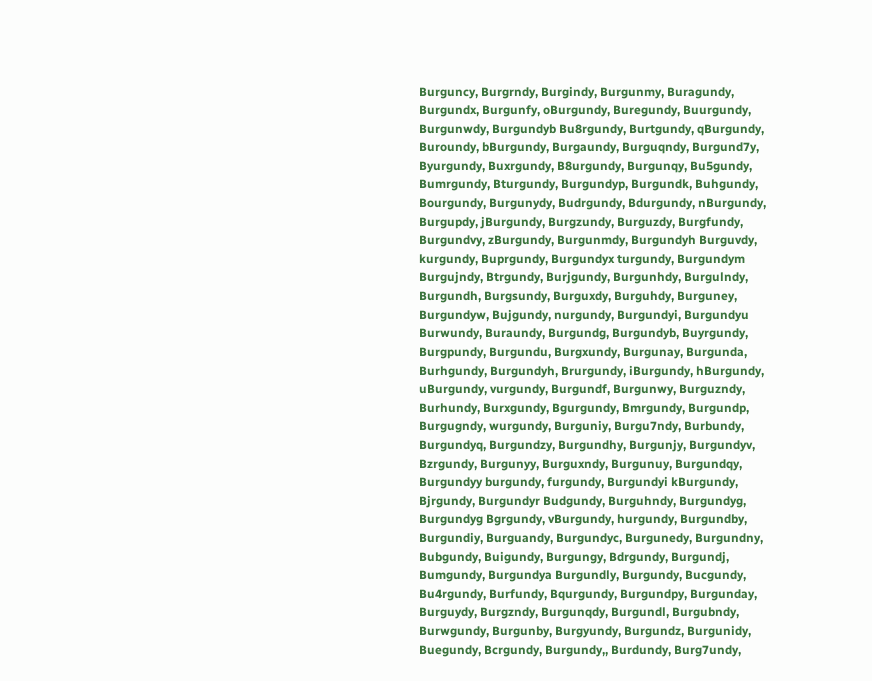Burguncy, Burgrndy, Burgindy, Burgunmy, Buragundy, Burgundx, Burgunfy, oBurgundy, Buregundy, Buurgundy, Burgunwdy, Burgundyb Bu8rgundy, Burtgundy, qBurgundy, Buroundy, bBurgundy, Burgaundy, Burguqndy, Burgund7y, Byurgundy, Buxrgundy, B8urgundy, Burgunqy, Bu5gundy, Bumrgundy, Bturgundy, Burgundyp, Burgundk, Buhgundy, Bourgundy, Burgunydy, Budrgundy, Bdurgundy, nBurgundy, Burgupdy, jBurgundy, Burgzundy, Burguzdy, Burgfundy, Burgundvy, zBurgundy, Burgunmdy, Burgundyh Burguvdy, kurgundy, Buprgundy, Burgundyx turgundy, Burgundym Burgujndy, Btrgundy, Burjgundy, Burgunhdy, Burgulndy, Burgundh, Burgsundy, Burguxdy, Burguhdy, Burguney, Burgundyw, Bujgundy, nurgundy, Burgundyi, Burgundyu Burwundy, Buraundy, Burgundg, Burgundyb, Buyrgundy, Burgpundy, Burgundu, Burgxundy, Burgunay, Burgunda, Burhgundy, Burgundyh, Brurgundy, iBurgundy, hBurgundy, uBurgundy, vurgundy, Burgundf, Burgunwy, Burguzndy, Burhundy, Burxgundy, Bgurgundy, Bmrgundy, Burgundp, Burgugndy, wurgundy, Burguniy, Burgu7ndy, Burbundy, Burgundyq, Burgundzy, Burgundhy, Burgunjy, Burgundyv, Bzrgundy, Burgunyy, Burguxndy, Burgunuy, Burgundqy, Burgundyy burgundy, furgundy, Burgundyi kBurgundy, Bjrgundy, Burgundyr Budgundy, Burguhndy, Burgundyg, Burgundyg Bgrgundy, vBurgundy, hurgundy, Burgundby, Burgundiy, Burguandy, Burgundyc, Burgunedy, Burgundny, Bubgundy, Buigundy, Burgungy, Bdrgundy, Burgundj, Bumgundy, Burgundya Burgundly, Burgundy, Bucgundy, Bu4rgundy, Burfundy, Bqurgundy, Burgundpy, Burgunday, Burguydy, Burgzndy, Burgunqdy, Burgundl, Burgubndy, Burwgundy, Burgunby, Burgyundy, Burgundz, Burgunidy, Buegundy, Bcrgundy, Burgundy,, Burdundy, Burg7undy,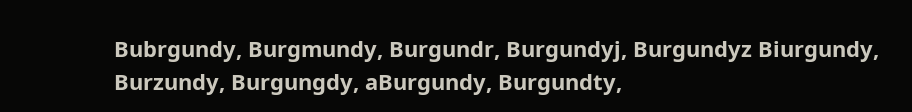Bubrgundy, Burgmundy, Burgundr, Burgundyj, Burgundyz Biurgundy, Burzundy, Burgungdy, aBurgundy, Burgundty,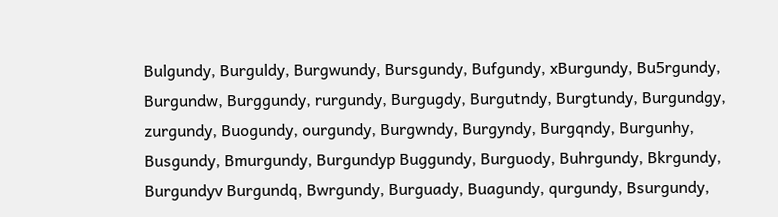Bulgundy, Burguldy, Burgwundy, Bursgundy, Bufgundy, xBurgundy, Bu5rgundy, Burgundw, Burggundy, rurgundy, Burgugdy, Burgutndy, Burgtundy, Burgundgy, zurgundy, Buogundy, ourgundy, Burgwndy, Burgyndy, Burgqndy, Burgunhy, Busgundy, Bmurgundy, Burgundyp Buggundy, Burguody, Buhrgundy, Bkrgundy, Burgundyv Burgundq, Bwrgundy, Burguady, Buagundy, qurgundy, Bsurgundy,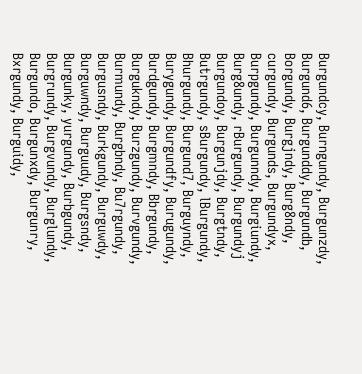Burgundcy, Burngundy, Burgunzdy, Burgund6, Burgunddy, Burgundb, Borgundy, Burgjndy, Burg8ndy, curgundy, Burgunds, Burgundyx, Burpgundy, Burgunndy, Burgiundy, Burg8undy, rBurgundy, Burgundyj Burgundoy, Burgunjdy, Burgtndy, Butrgundy, sBurgundy, lBurgundy, Bhurgundy, Burgund7, Burguyndy, Burygundy, Burgundfy, Burugundy, Burdgundy, Burgmndy, Bbrgundy, Burgukndy, Burzgundy, Burvgundy, Burmundy, Burgbndy, Bu7rgundy, Burgusndy, Burkgundy, Burguwdy, Burguwndy, Burguudy, Burgsndy, Burgunky, yurgundy, Burbgundy, Burgrundy, Burgvundy, Burglundy, Burgundo, Burgunxdy, Burgunry, Bxrgundy, Burguidy,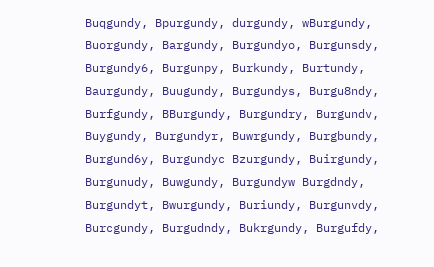Buqgundy, Bpurgundy, durgundy, wBurgundy, Buorgundy, Bargundy, Burgundyo, Burgunsdy, Burgundy6, Burgunpy, Burkundy, Burtundy, Baurgundy, Buugundy, Burgundys, Burgu8ndy, Burfgundy, BBurgundy, Burgundry, Burgundv, Buygundy, Burgundyr, Buwrgundy, Burgbundy, Burgund6y, Burgundyc Bzurgundy, Buirgundy, Burgunudy, Buwgundy, Burgundyw Burgdndy, Burgundyt, Bwurgundy, Buriundy, Burgunvdy, Burcgundy, Burgudndy, Bukrgundy, Burgufdy,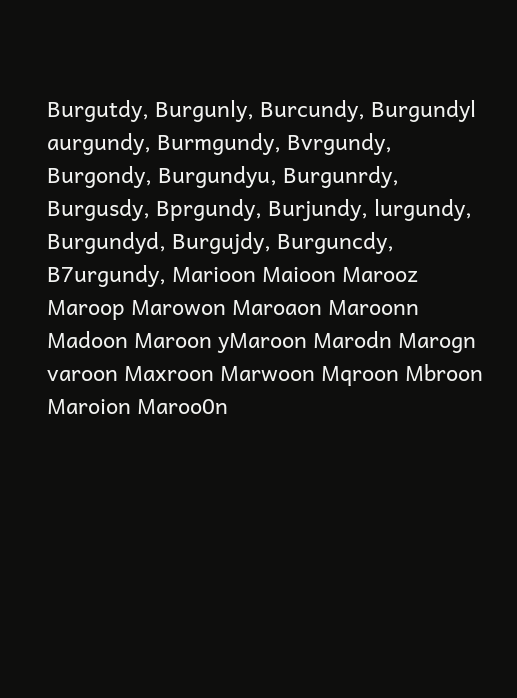Burgutdy, Burgunly, Burcundy, Burgundyl aurgundy, Burmgundy, Bvrgundy, Burgondy, Burgundyu, Burgunrdy, Burgusdy, Bprgundy, Burjundy, lurgundy, Burgundyd, Burgujdy, Burguncdy, B7urgundy, Marioon Maioon Marooz Maroop Marowon Maroaon Maroonn Madoon Maroon yMaroon Marodn Marogn varoon Maxroon Marwoon Mqroon Mbroon Maroion Maroo0n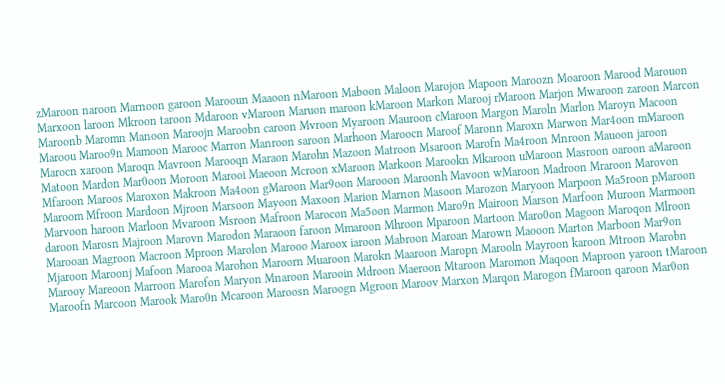zMaroon naroon Marnoon garoon Marooun Maaoon nMaroon Maboon Maloon Marojon Mapoon Maroozn Moaroon Marood Marouon Marxoon laroon Mkroon taroon Mdaroon vMaroon Maruon maroon kMaroon Markon Marooj rMaroon Marjon Mwaroon zaroon Marcon Maroonb Maromn Manoon Maroojn Maroobn caroon Mvroon Myaroon Mauroon cMaroon Margon Maroln Marlon Maroyn Macoon Maroou Maroo9n Mamoon Marooc Marron Manroon saroon Marhoon Maroocn Maroof Maronn Maroxn Marwon Mar4oon mMaroon Marocn xaroon Maroqn Mavroon Marooqn Maraon Marohn Mazoon Matroon Msaroon Marofn Ma4roon Mnroon Mauoon jaroon Matoon Mardon Mar0oon Moroon Marooi Maeoon Mcroon xMaroon Markoon Marookn Mkaroon uMaroon Masroon oaroon aMaroon Mfaroon Maroos Maroxon Makroon Ma4oon gMaroon Mar9oon Marooon Maroonh Mavoon wMaroon Madroon Mraroon Marovon Maroom Mfroon Mardoon Mjroon Marsoon Mayoon Maxoon Marion Marnon Masoon Marozon Maryoon Marpoon Ma5roon pMaroon Marvoon haroon Marloon Mvaroon Msroon Mafroon Marocon Ma5oon Marmon Maro9n Mairoon Marson Marfoon Muroon Marmoon daroon Marosn Majroon Marovn Marodon Maraoon faroon Mmaroon Mhroon Mparoon Martoon Maro0on Magoon Maroqon Mlroon Marooan Magroon Macroon Mproon Marolon Marooo Maroox iaroon Mabroon Maroan Marown Maooon Marton Marboon Mar9on Mjaroon Maroonj Mafoon Marooa Marohon Maroorn Muaroon Marokn Maaroon Maropn Marooln Mayroon karoon Mtroon Marobn Marooy Mareoon Marroon Marofon Maryon Mnaroon Marooin Mdroon Maeroon Mtaroon Maromon Maqoon Maproon yaroon tMaroon Maroofn Marcoon Marook Maro0n Mcaroon Maroosn Maroogn Mgroon Maroov Marxon Marqon Marogon fMaroon qaroon Mar0on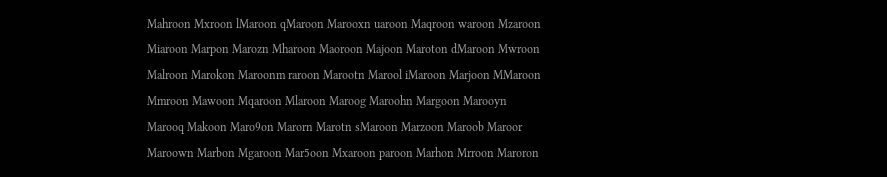Mahroon Mxroon lMaroon qMaroon Marooxn uaroon Maqroon waroon Mzaroon Miaroon Marpon Marozn Mharoon Maoroon Majoon Maroton dMaroon Mwroon Malroon Marokon Maroonm raroon Marootn Marool iMaroon Marjoon MMaroon Mmroon Mawoon Mqaroon Mlaroon Maroog Maroohn Margoon Marooyn Marooq Makoon Maro9on Marorn Marotn sMaroon Marzoon Maroob Maroor Maroown Marbon Mgaroon Mar5oon Mxaroon paroon Marhon Mrroon Maroron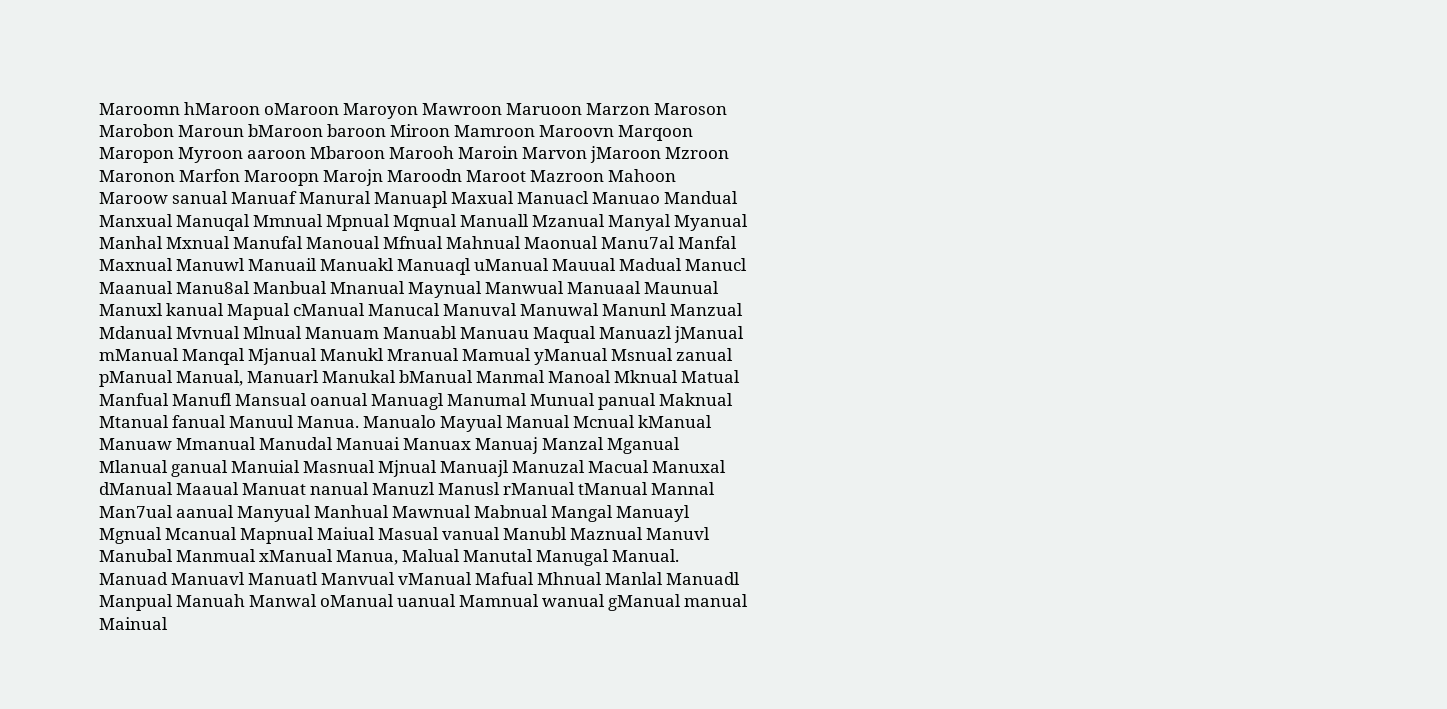Maroomn hMaroon oMaroon Maroyon Mawroon Maruoon Marzon Maroson Marobon Maroun bMaroon baroon Miroon Mamroon Maroovn Marqoon Maropon Myroon aaroon Mbaroon Marooh Maroin Marvon jMaroon Mzroon Maronon Marfon Maroopn Marojn Maroodn Maroot Mazroon Mahoon Maroow sanual Manuaf Manural Manuapl Maxual Manuacl Manuao Mandual Manxual Manuqal Mmnual Mpnual Mqnual Manuall Mzanual Manyal Myanual Manhal Mxnual Manufal Manoual Mfnual Mahnual Maonual Manu7al Manfal Maxnual Manuwl Manuail Manuakl Manuaql uManual Mauual Madual Manucl Maanual Manu8al Manbual Mnanual Maynual Manwual Manuaal Maunual Manuxl kanual Mapual cManual Manucal Manuval Manuwal Manunl Manzual Mdanual Mvnual Mlnual Manuam Manuabl Manuau Maqual Manuazl jManual mManual Manqal Mjanual Manukl Mranual Mamual yManual Msnual zanual pManual Manual, Manuarl Manukal bManual Manmal Manoal Mknual Matual Manfual Manufl Mansual oanual Manuagl Manumal Munual panual Maknual Mtanual fanual Manuul Manua. Manualo Mayual Manual Mcnual kManual Manuaw Mmanual Manudal Manuai Manuax Manuaj Manzal Mganual Mlanual ganual Manuial Masnual Mjnual Manuajl Manuzal Macual Manuxal dManual Maaual Manuat nanual Manuzl Manusl rManual tManual Mannal Man7ual aanual Manyual Manhual Mawnual Mabnual Mangal Manuayl Mgnual Mcanual Mapnual Maiual Masual vanual Manubl Maznual Manuvl Manubal Manmual xManual Manua, Malual Manutal Manugal Manual. Manuad Manuavl Manuatl Manvual vManual Mafual Mhnual Manlal Manuadl Manpual Manuah Manwal oManual uanual Mamnual wanual gManual manual Mainual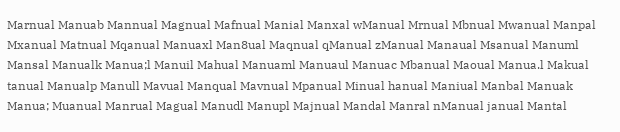Marnual Manuab Mannual Magnual Mafnual Manial Manxal wManual Mrnual Mbnual Mwanual Manpal Mxanual Matnual Mqanual Manuaxl Man8ual Maqnual qManual zManual Manaual Msanual Manuml Mansal Manualk Manua;l Manuil Mahual Manuaml Manuaul Manuac Mbanual Maoual Manua.l Makual tanual Manualp Manull Mavual Manqual Mavnual Mpanual Minual hanual Maniual Manbal Manuak Manua; Muanual Manrual Magual Manudl Manupl Majnual Mandal Manral nManual janual Mantal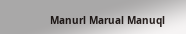Manurl Marual Manuql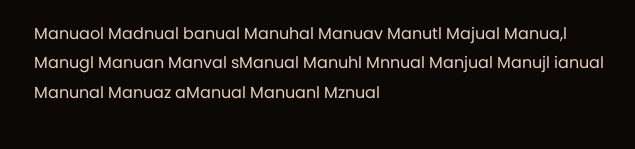Manuaol Madnual banual Manuhal Manuav Manutl Majual Manua,l Manugl Manuan Manval sManual Manuhl Mnnual Manjual Manujl ianual Manunal Manuaz aManual Manuanl Mznual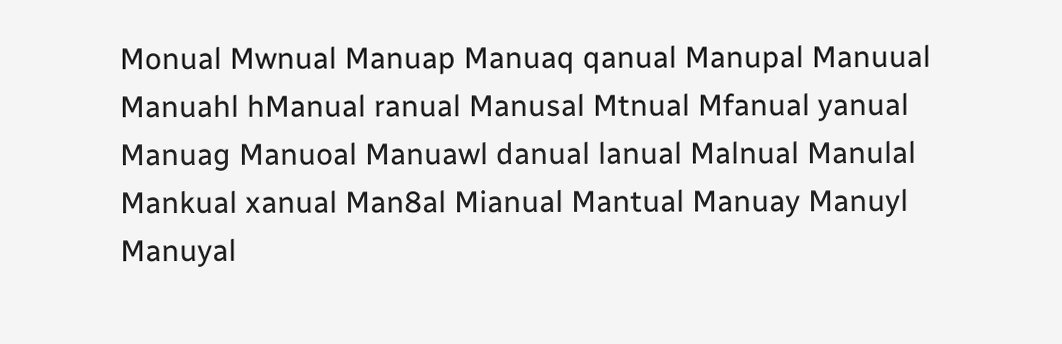Monual Mwnual Manuap Manuaq qanual Manupal Manuual Manuahl hManual ranual Manusal Mtnual Mfanual yanual Manuag Manuoal Manuawl danual lanual Malnual Manulal Mankual xanual Man8al Mianual Mantual Manuay Manuyl Manuyal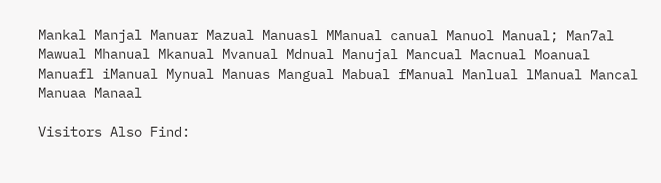Mankal Manjal Manuar Mazual Manuasl MManual canual Manuol Manual; Man7al Mawual Mhanual Mkanual Mvanual Mdnual Manujal Mancual Macnual Moanual Manuafl iManual Mynual Manuas Mangual Mabual fManual Manlual lManual Mancal Manuaa Manaal

Visitors Also Find: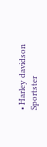• Harley davidson Sportster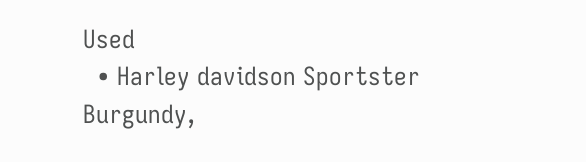Used
  • Harley davidson Sportster Burgundy,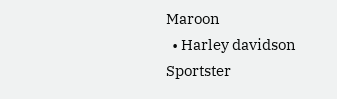Maroon
  • Harley davidson Sportster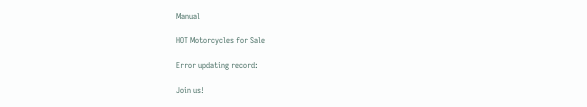Manual

HOT Motorcycles for Sale

Error updating record:

Join us!